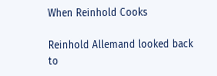When Reinhold Cooks

Reinhold Allemand looked back to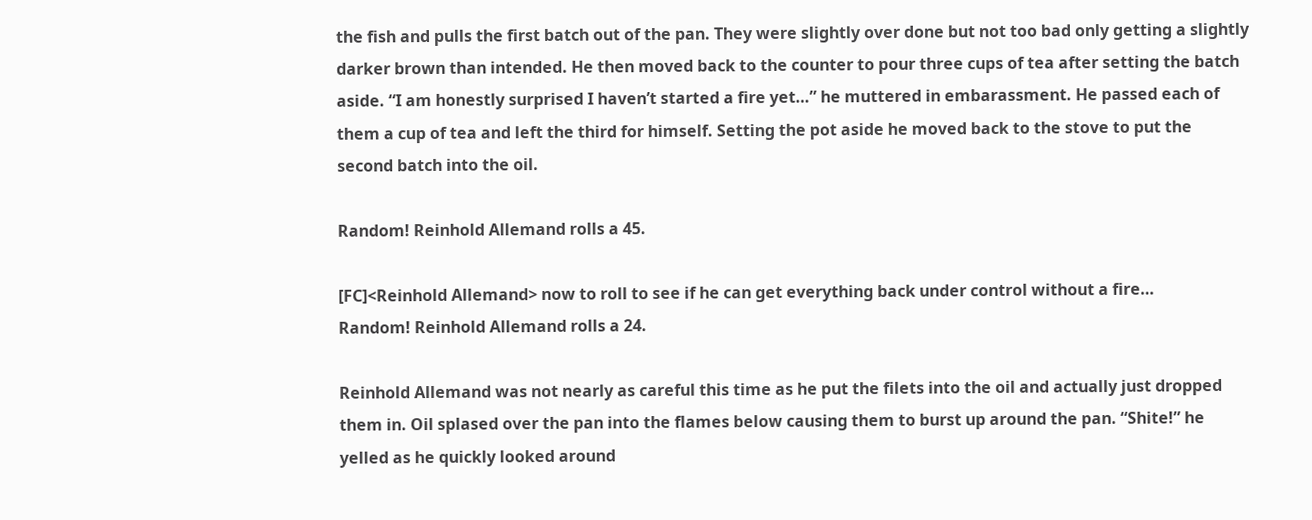the fish and pulls the first batch out of the pan. They were slightly over done but not too bad only getting a slightly darker brown than intended. He then moved back to the counter to pour three cups of tea after setting the batch aside. “I am honestly surprised I haven’t started a fire yet…” he muttered in embarassment. He passed each of them a cup of tea and left the third for himself. Setting the pot aside he moved back to the stove to put the second batch into the oil.

Random! Reinhold Allemand rolls a 45.

[FC]<Reinhold Allemand> now to roll to see if he can get everything back under control without a fire…
Random! Reinhold Allemand rolls a 24.

Reinhold Allemand was not nearly as careful this time as he put the filets into the oil and actually just dropped them in. Oil splased over the pan into the flames below causing them to burst up around the pan. “Shite!” he yelled as he quickly looked around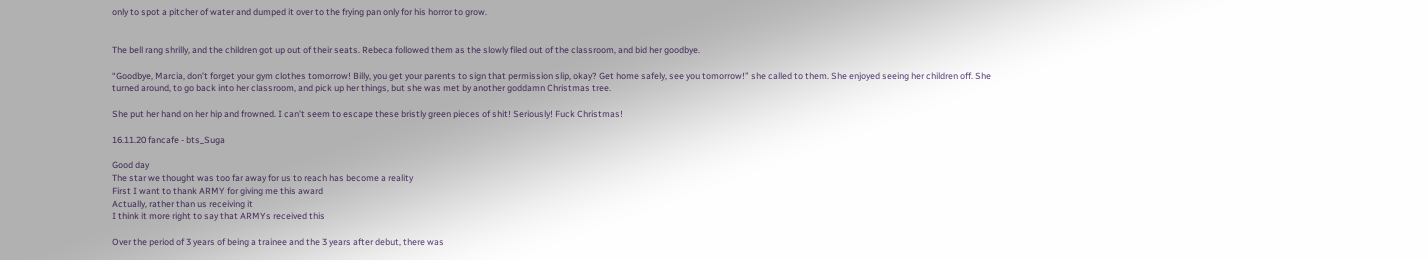only to spot a pitcher of water and dumped it over to the frying pan only for his horror to grow.


The bell rang shrilly, and the children got up out of their seats. Rebeca followed them as the slowly filed out of the classroom, and bid her goodbye.

“Goodbye, Marcia, don’t forget your gym clothes tomorrow! Billy, you get your parents to sign that permission slip, okay? Get home safely, see you tomorrow!” she called to them. She enjoyed seeing her children off. She turned around, to go back into her classroom, and pick up her things, but she was met by another goddamn Christmas tree.

She put her hand on her hip and frowned. I can’t seem to escape these bristly green pieces of shit! Seriously! Fuck Christmas!

16.11.20 fancafe - bts_Suga

Good day
The star we thought was too far away for us to reach has become a reality
First I want to thank ARMY for giving me this award
Actually, rather than us receiving it
I think it more right to say that ARMYs received this

Over the period of 3 years of being a trainee and the 3 years after debut, there was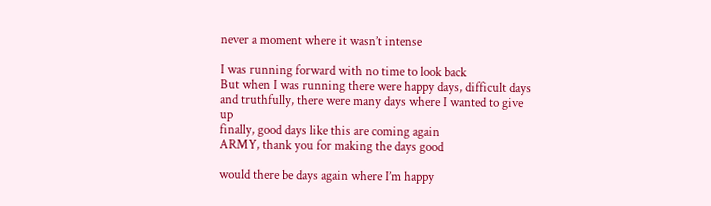never a moment where it wasn’t intense

I was running forward with no time to look back
But when I was running there were happy days, difficult days and truthfully, there were many days where I wanted to give up
finally, good days like this are coming again
ARMY, thank you for making the days good

would there be days again where I’m happy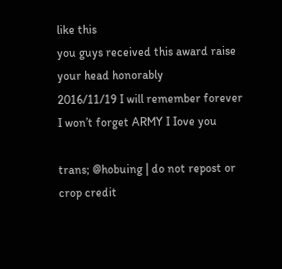like this
you guys received this award raise your head honorably
2016/11/19 I will remember forever
I won’t forget ARMY I Iove you

trans; @hobuing | do not repost or crop credit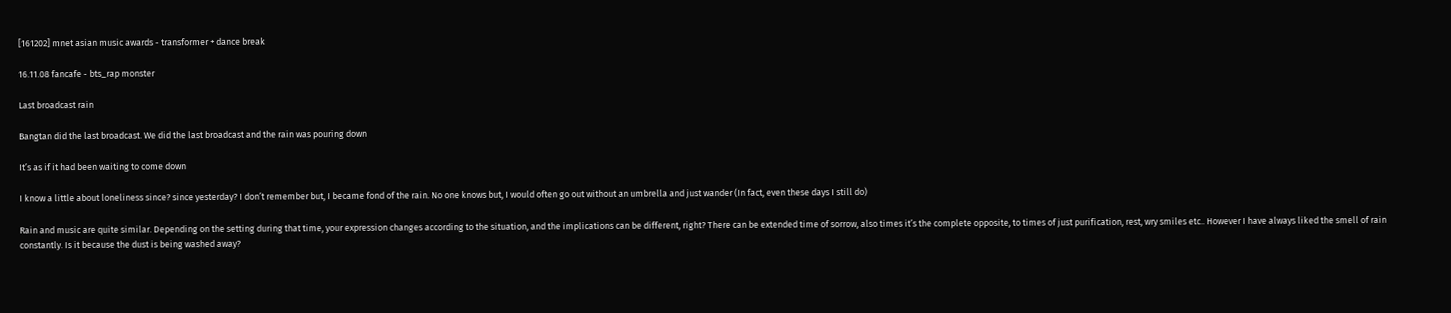[161202] mnet asian music awards - transformer + dance break

16.11.08 fancafe - bts_rap monster

Last broadcast rain

Bangtan did the last broadcast. We did the last broadcast and the rain was pouring down

It’s as if it had been waiting to come down

I know a little about loneliness since? since yesterday? I don’t remember but, I became fond of the rain. No one knows but, I would often go out without an umbrella and just wander (In fact, even these days I still do)

Rain and music are quite similar. Depending on the setting during that time, your expression changes according to the situation, and the implications can be different, right? There can be extended time of sorrow, also times it’s the complete opposite, to times of just purification, rest, wry smiles etc.. However I have always liked the smell of rain constantly. Is it because the dust is being washed away?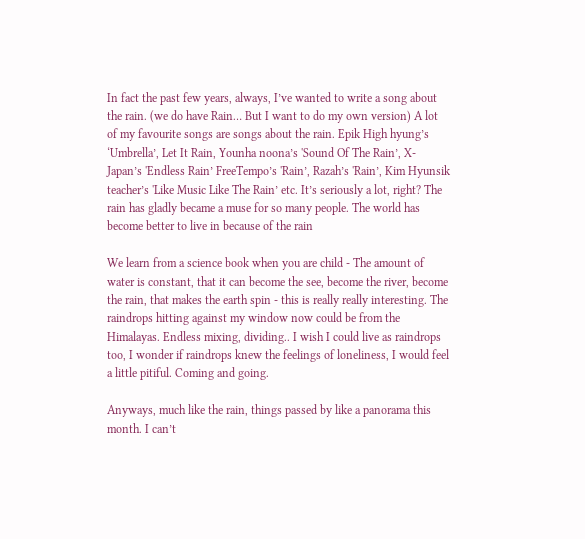In fact the past few years, always, I’ve wanted to write a song about the rain. (we do have Rain… But I want to do my own version) A lot of my favourite songs are songs about the rain. Epik High hyung’s ‘Umbrella’, Let It Rain, Younha noona’s 'Sound Of The Rain’, X-Japan’s 'Endless Rain’ FreeTempo’s 'Rain’, Razah’s 'Rain’, Kim Hyunsik teacher’s 'Like Music Like The Rain’ etc. It’s seriously a lot, right? The rain has gladly became a muse for so many people. The world has become better to live in because of the rain

We learn from a science book when you are child - The amount of water is constant, that it can become the see, become the river, become the rain, that makes the earth spin - this is really really interesting. The raindrops hitting against my window now could be from the Himalayas. Endless mixing, dividing.. I wish I could live as raindrops too, I wonder if raindrops knew the feelings of loneliness, I would feel a little pitiful. Coming and going.

Anyways, much like the rain, things passed by like a panorama this month. I can’t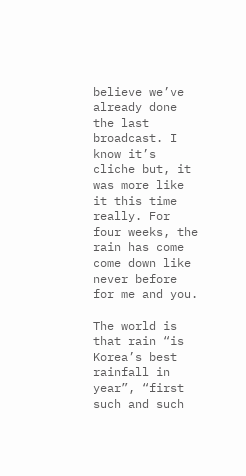believe we’ve already done the last broadcast. I know it’s cliche but, it was more like it this time really. For four weeks, the rain has come come down like never before for me and you.

The world is that rain “is Korea’s best rainfall in year”, “first such and such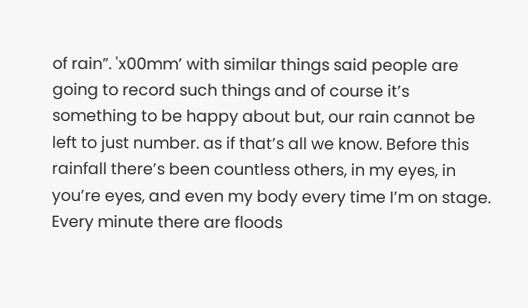of rain”. 'x00mm’ with similar things said people are going to record such things and of course it’s something to be happy about but, our rain cannot be left to just number. as if that’s all we know. Before this rainfall there’s been countless others, in my eyes, in you’re eyes, and even my body every time I’m on stage. Every minute there are floods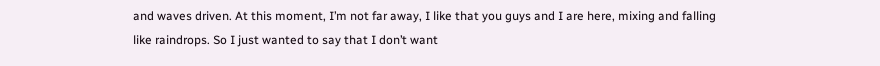and waves driven. At this moment, I’m not far away, I like that you guys and I are here, mixing and falling like raindrops. So I just wanted to say that I don’t want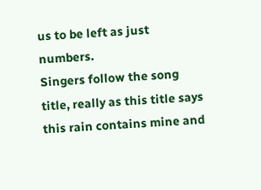us to be left as just numbers.
Singers follow the song title, really as this title says this rain contains mine and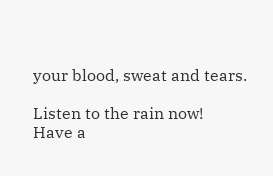your blood, sweat and tears.

Listen to the rain now!
Have a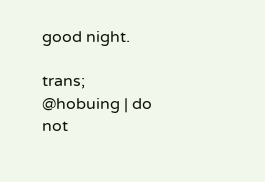good night.

trans; @hobuing | do not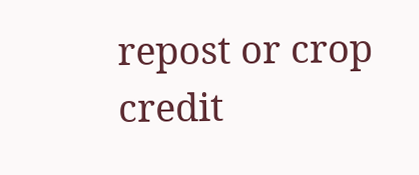repost or crop credit